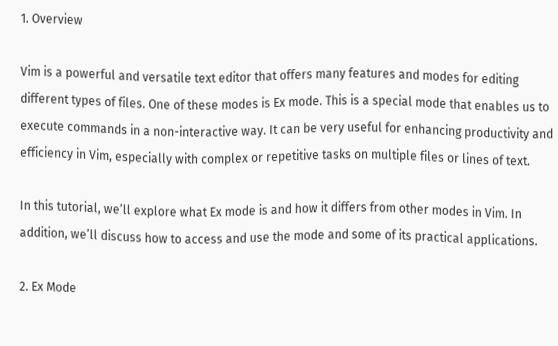1. Overview

Vim is a powerful and versatile text editor that offers many features and modes for editing different types of files. One of these modes is Ex mode. This is a special mode that enables us to execute commands in a non-interactive way. It can be very useful for enhancing productivity and efficiency in Vim, especially with complex or repetitive tasks on multiple files or lines of text.

In this tutorial, we’ll explore what Ex mode is and how it differs from other modes in Vim. In addition, we’ll discuss how to access and use the mode and some of its practical applications.

2. Ex Mode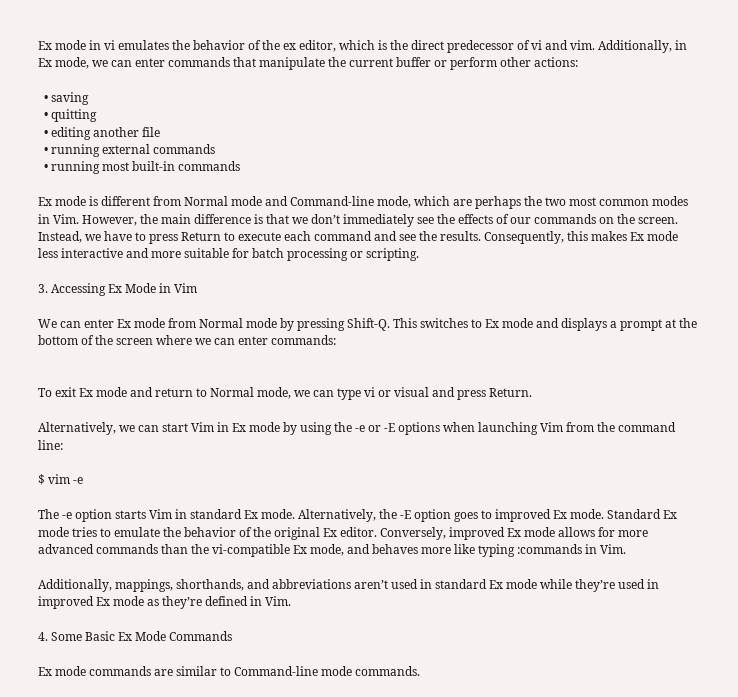Ex mode in vi emulates the behavior of the ex editor, which is the direct predecessor of vi and vim. Additionally, in Ex mode, we can enter commands that manipulate the current buffer or perform other actions:

  • saving
  • quitting
  • editing another file
  • running external commands
  • running most built-in commands

Ex mode is different from Normal mode and Command-line mode, which are perhaps the two most common modes in Vim. However, the main difference is that we don’t immediately see the effects of our commands on the screen. Instead, we have to press Return to execute each command and see the results. Consequently, this makes Ex mode less interactive and more suitable for batch processing or scripting.

3. Accessing Ex Mode in Vim

We can enter Ex mode from Normal mode by pressing Shift-Q. This switches to Ex mode and displays a prompt at the bottom of the screen where we can enter commands:


To exit Ex mode and return to Normal mode, we can type vi or visual and press Return.

Alternatively, we can start Vim in Ex mode by using the -e or -E options when launching Vim from the command line:

$ vim -e

The -e option starts Vim in standard Ex mode. Alternatively, the -E option goes to improved Ex mode. Standard Ex mode tries to emulate the behavior of the original Ex editor. Conversely, improved Ex mode allows for more advanced commands than the vi-compatible Ex mode, and behaves more like typing :commands in Vim.

Additionally, mappings, shorthands, and abbreviations aren’t used in standard Ex mode while they’re used in improved Ex mode as they’re defined in Vim.

4. Some Basic Ex Mode Commands

Ex mode commands are similar to Command-line mode commands.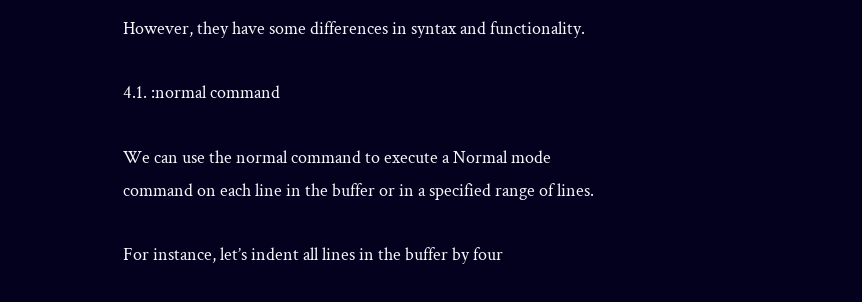However, they have some differences in syntax and functionality.

4.1. :normal command

We can use the normal command to execute a Normal mode command on each line in the buffer or in a specified range of lines.

For instance, let’s indent all lines in the buffer by four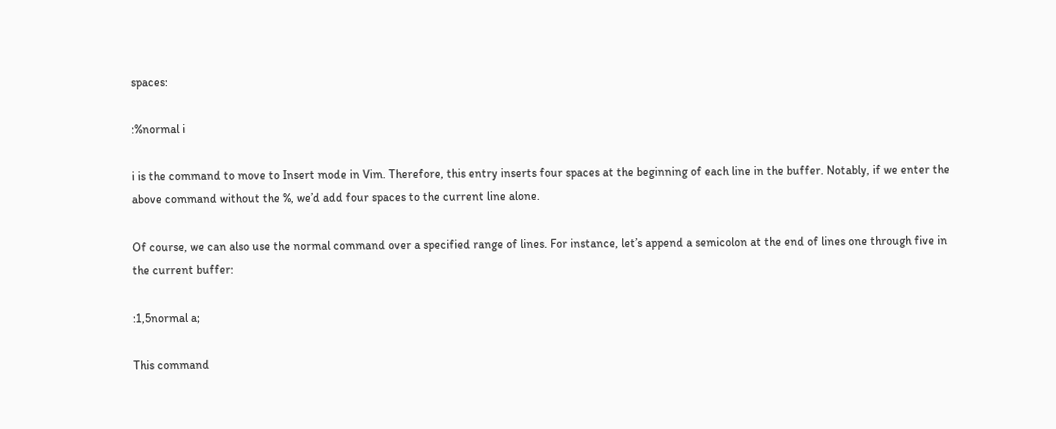spaces:

:%normal i

i is the command to move to Insert mode in Vim. Therefore, this entry inserts four spaces at the beginning of each line in the buffer. Notably, if we enter the above command without the %, we’d add four spaces to the current line alone.

Of course, we can also use the normal command over a specified range of lines. For instance, let’s append a semicolon at the end of lines one through five in the current buffer:

:1,5normal a;

This command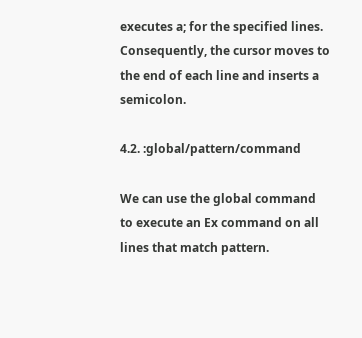executes a; for the specified lines. Consequently, the cursor moves to the end of each line and inserts a semicolon.

4.2. :global/pattern/command

We can use the global command to execute an Ex command on all lines that match pattern.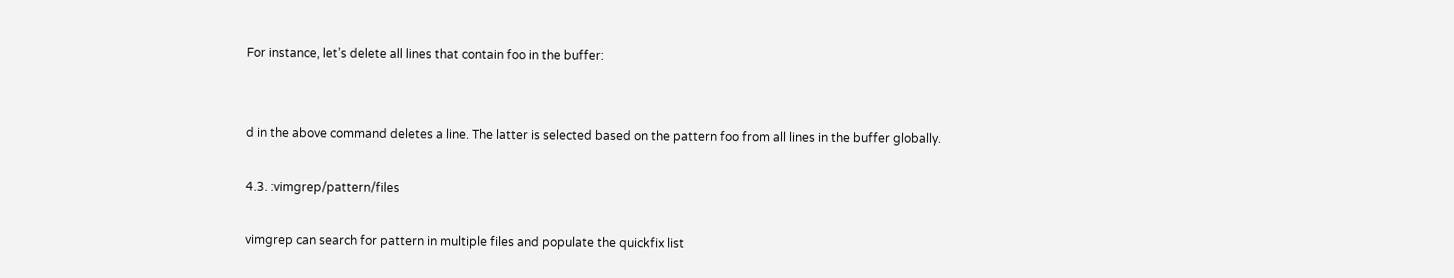For instance, let’s delete all lines that contain foo in the buffer:


d in the above command deletes a line. The latter is selected based on the pattern foo from all lines in the buffer globally.

4.3. :vimgrep/pattern/files

vimgrep can search for pattern in multiple files and populate the quickfix list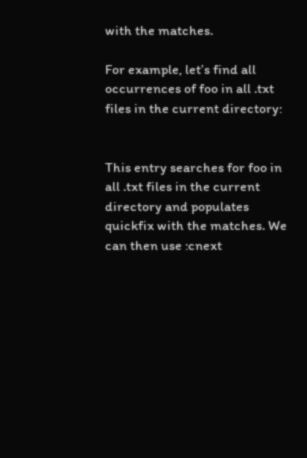with the matches.

For example, let’s find all occurrences of foo in all .txt files in the current directory:


This entry searches for foo in all .txt files in the current directory and populates quickfix with the matches. We can then use :cnext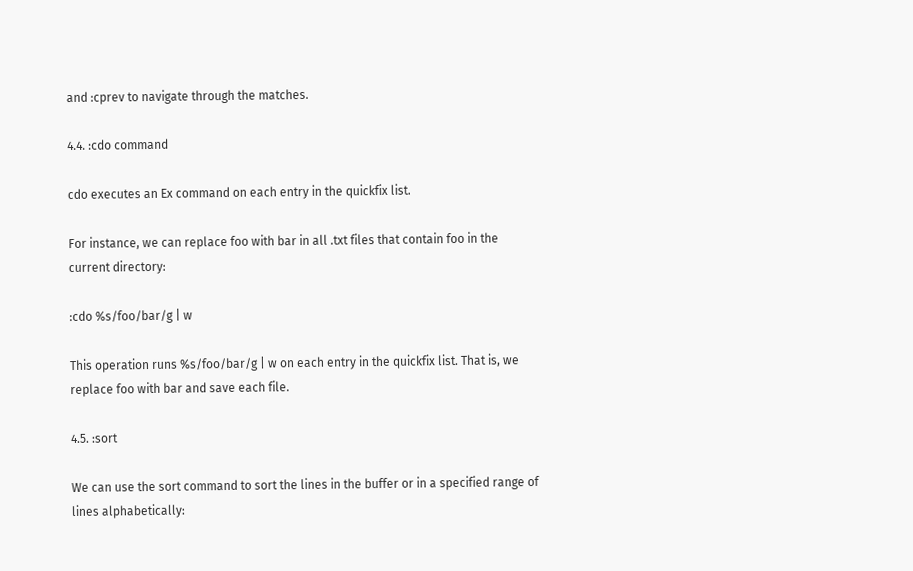and :cprev to navigate through the matches.

4.4. :cdo command

cdo executes an Ex command on each entry in the quickfix list.

For instance, we can replace foo with bar in all .txt files that contain foo in the current directory:

:cdo %s/foo/bar/g | w

This operation runs %s/foo/bar/g | w on each entry in the quickfix list. That is, we replace foo with bar and save each file.

4.5. :sort

We can use the sort command to sort the lines in the buffer or in a specified range of lines alphabetically: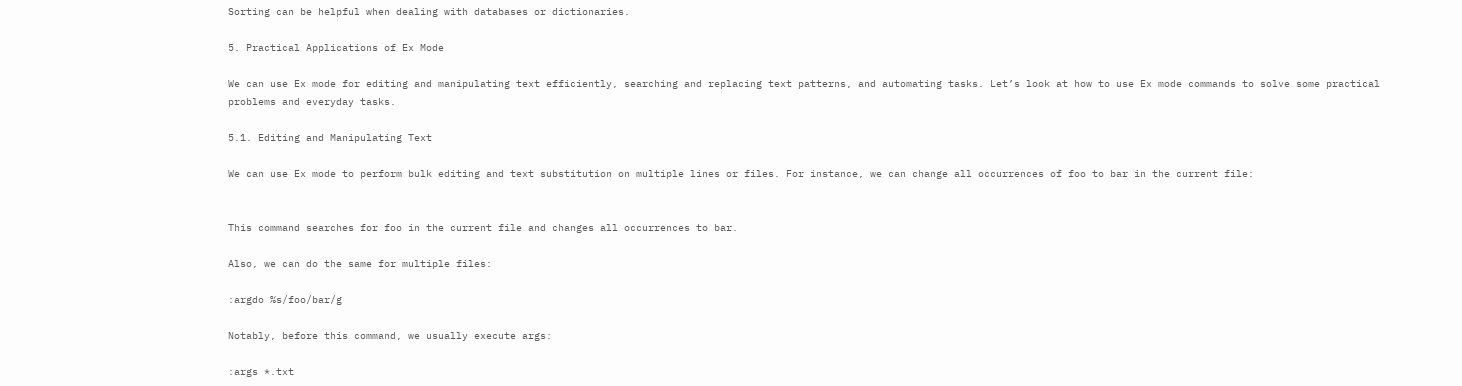Sorting can be helpful when dealing with databases or dictionaries.

5. Practical Applications of Ex Mode

We can use Ex mode for editing and manipulating text efficiently, searching and replacing text patterns, and automating tasks. Let’s look at how to use Ex mode commands to solve some practical problems and everyday tasks.

5.1. Editing and Manipulating Text

We can use Ex mode to perform bulk editing and text substitution on multiple lines or files. For instance, we can change all occurrences of foo to bar in the current file:


This command searches for foo in the current file and changes all occurrences to bar.

Also, we can do the same for multiple files:

:argdo %s/foo/bar/g

Notably, before this command, we usually execute args:

:args *.txt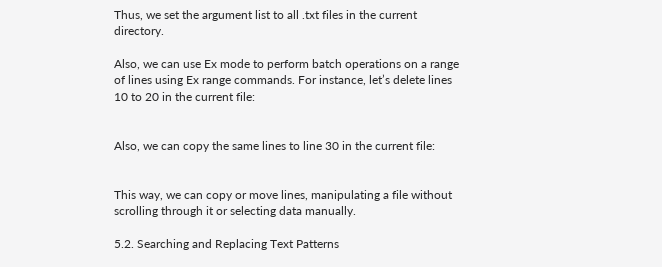Thus, we set the argument list to all .txt files in the current directory.

Also, we can use Ex mode to perform batch operations on a range of lines using Ex range commands. For instance, let’s delete lines 10 to 20 in the current file:


Also, we can copy the same lines to line 30 in the current file:


This way, we can copy or move lines, manipulating a file without scrolling through it or selecting data manually.

5.2. Searching and Replacing Text Patterns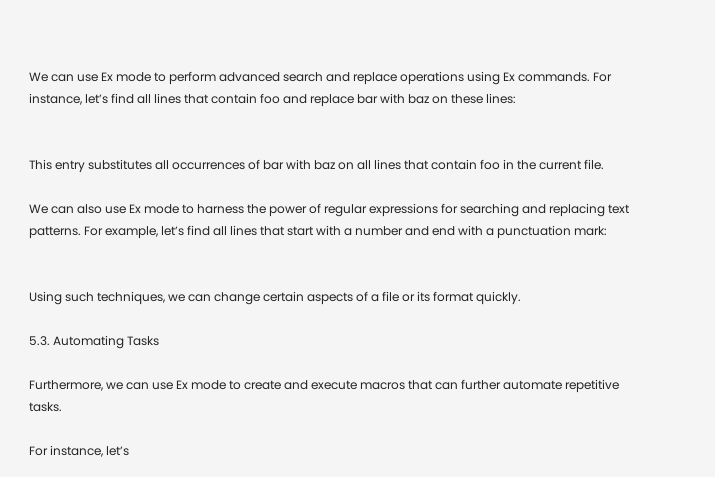We can use Ex mode to perform advanced search and replace operations using Ex commands. For instance, let’s find all lines that contain foo and replace bar with baz on these lines:


This entry substitutes all occurrences of bar with baz on all lines that contain foo in the current file.

We can also use Ex mode to harness the power of regular expressions for searching and replacing text patterns. For example, let’s find all lines that start with a number and end with a punctuation mark:


Using such techniques, we can change certain aspects of a file or its format quickly.

5.3. Automating Tasks

Furthermore, we can use Ex mode to create and execute macros that can further automate repetitive tasks.

For instance, let’s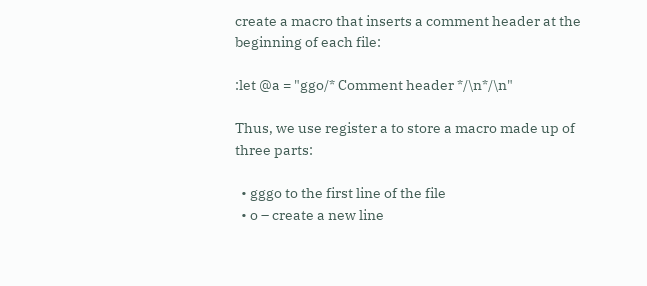create a macro that inserts a comment header at the beginning of each file:

:let @a = "ggo/* Comment header */\n*/\n"

Thus, we use register a to store a macro made up of three parts:

  • gggo to the first line of the file
  • o – create a new line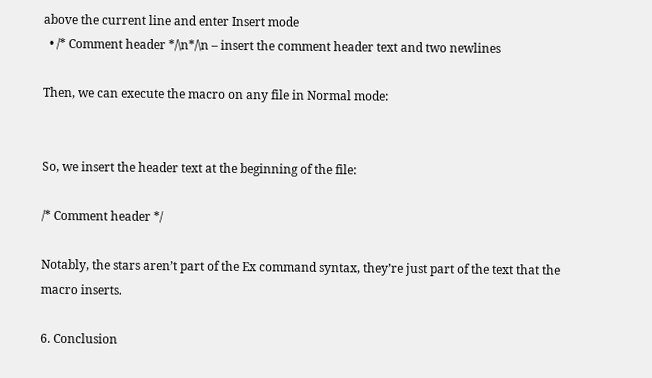above the current line and enter Insert mode
  • /* Comment header */\n*/\n – insert the comment header text and two newlines

Then, we can execute the macro on any file in Normal mode:


So, we insert the header text at the beginning of the file:

/* Comment header */

Notably, the stars aren’t part of the Ex command syntax, they’re just part of the text that the macro inserts.

6. Conclusion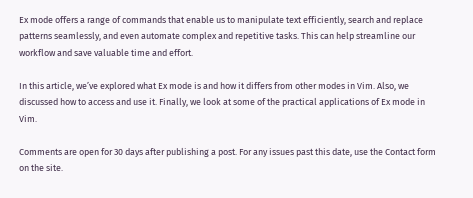Ex mode offers a range of commands that enable us to manipulate text efficiently, search and replace patterns seamlessly, and even automate complex and repetitive tasks. This can help streamline our workflow and save valuable time and effort.

In this article, we’ve explored what Ex mode is and how it differs from other modes in Vim. Also, we discussed how to access and use it. Finally, we look at some of the practical applications of Ex mode in Vim.

Comments are open for 30 days after publishing a post. For any issues past this date, use the Contact form on the site.